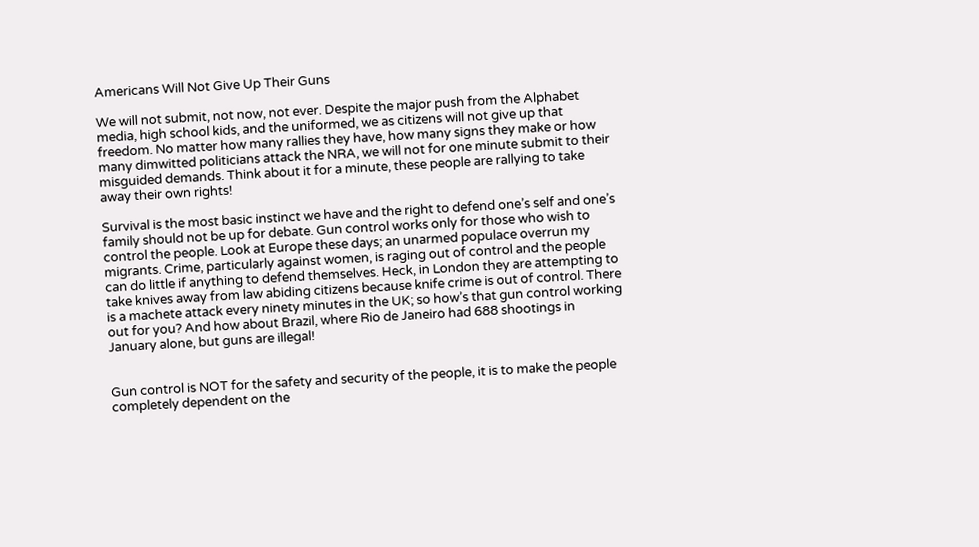Americans Will Not Give Up Their Guns

We will not submit, not now, not ever. Despite the major push from the Alphabet media, high school kids, and the uniformed, we as citizens will not give up that freedom. No matter how many rallies they have, how many signs they make or how many dimwitted politicians attack the NRA, we will not for one minute submit to their misguided demands. Think about it for a minute, these people are rallying to take away their own rights!

Survival is the most basic instinct we have and the right to defend one’s self and one’s family should not be up for debate. Gun control works only for those who wish to control the people. Look at Europe these days; an unarmed populace overrun my migrants. Crime, particularly against women, is raging out of control and the people can do little if anything to defend themselves. Heck, in London they are attempting to take knives away from law abiding citizens because knife crime is out of control. There is a machete attack every ninety minutes in the UK; so how’s that gun control working out for you? And how about Brazil, where Rio de Janeiro had 688 shootings in January alone, but guns are illegal!


Gun control is NOT for the safety and security of the people, it is to make the people completely dependent on the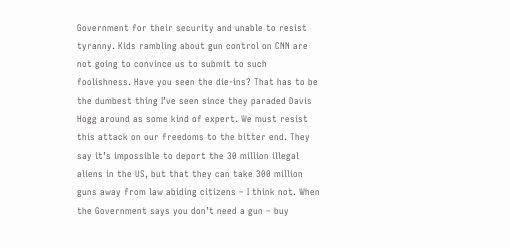Government for their security and unable to resist tyranny. Kids rambling about gun control on CNN are not going to convince us to submit to such foolishness. Have you seen the die-ins? That has to be the dumbest thing I’ve seen since they paraded Davis Hogg around as some kind of expert. We must resist this attack on our freedoms to the bitter end. They say it’s impossible to deport the 30 million illegal aliens in the US, but that they can take 300 million guns away from law abiding citizens – I think not. When the Government says you don’t need a gun – buy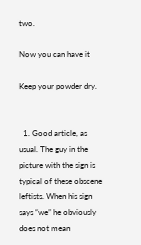two.

Now you can have it

Keep your powder dry.


  1. Good article, as usual. The guy in the picture with the sign is typical of these obscene leftists. When his sign says “we” he obviously does not mean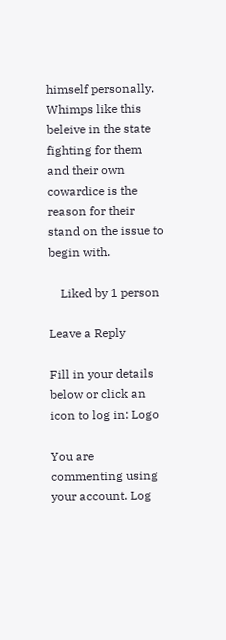himself personally. Whimps like this beleive in the state fighting for them and their own cowardice is the reason for their stand on the issue to begin with.

    Liked by 1 person

Leave a Reply

Fill in your details below or click an icon to log in: Logo

You are commenting using your account. Log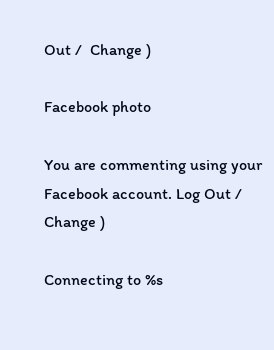Out /  Change )

Facebook photo

You are commenting using your Facebook account. Log Out /  Change )

Connecting to %s